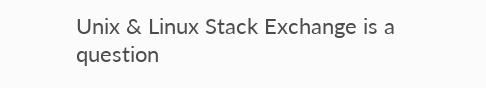Unix & Linux Stack Exchange is a question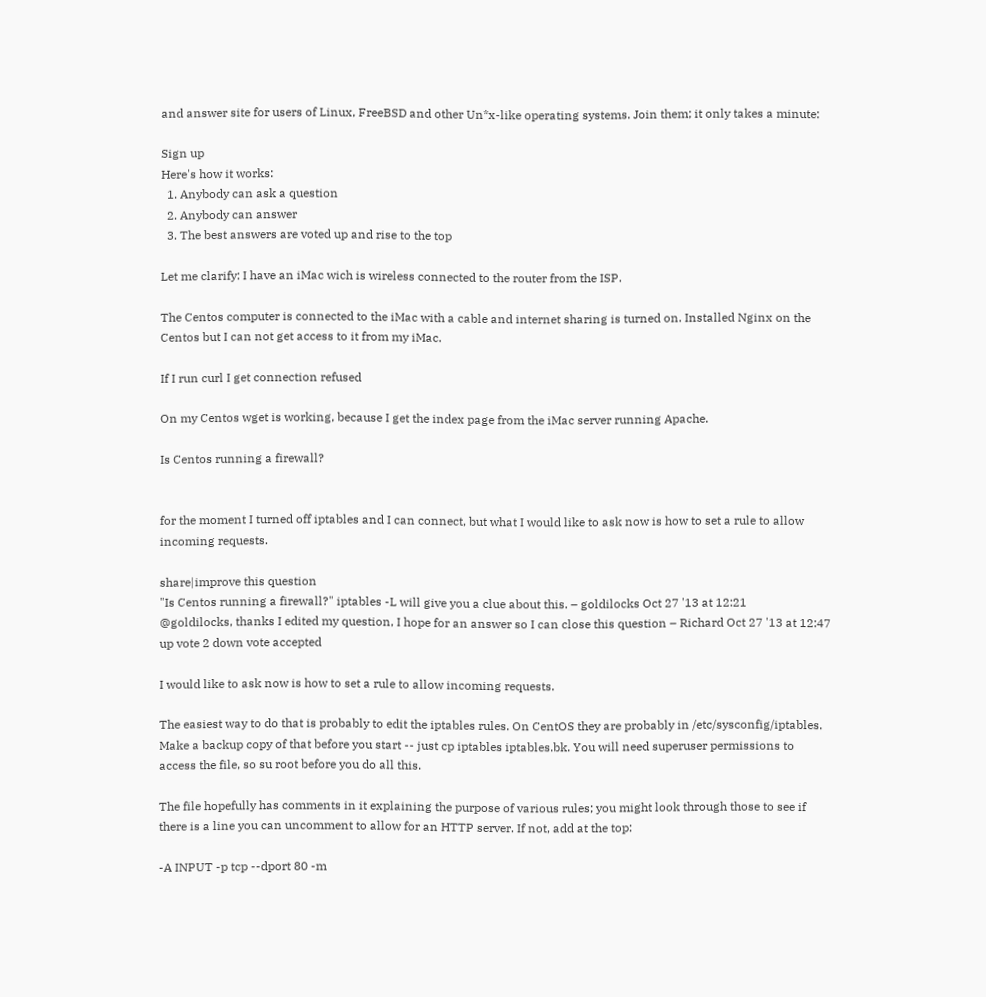and answer site for users of Linux, FreeBSD and other Un*x-like operating systems. Join them; it only takes a minute:

Sign up
Here's how it works:
  1. Anybody can ask a question
  2. Anybody can answer
  3. The best answers are voted up and rise to the top

Let me clarify: I have an iMac wich is wireless connected to the router from the ISP.

The Centos computer is connected to the iMac with a cable and internet sharing is turned on. Installed Nginx on the Centos but I can not get access to it from my iMac.

If I run curl I get connection refused

On my Centos wget is working, because I get the index page from the iMac server running Apache.

Is Centos running a firewall?


for the moment I turned off iptables and I can connect, but what I would like to ask now is how to set a rule to allow incoming requests.

share|improve this question
"Is Centos running a firewall?" iptables -L will give you a clue about this. – goldilocks Oct 27 '13 at 12:21
@goldilocks, thanks I edited my question, I hope for an answer so I can close this question – Richard Oct 27 '13 at 12:47
up vote 2 down vote accepted

I would like to ask now is how to set a rule to allow incoming requests.

The easiest way to do that is probably to edit the iptables rules. On CentOS they are probably in /etc/sysconfig/iptables. Make a backup copy of that before you start -- just cp iptables iptables.bk. You will need superuser permissions to access the file, so su root before you do all this.

The file hopefully has comments in it explaining the purpose of various rules; you might look through those to see if there is a line you can uncomment to allow for an HTTP server. If not, add at the top:

-A INPUT -p tcp --dport 80 -m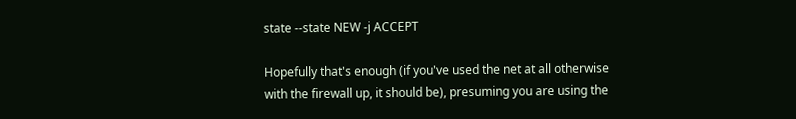state --state NEW -j ACCEPT

Hopefully that's enough (if you've used the net at all otherwise with the firewall up, it should be), presuming you are using the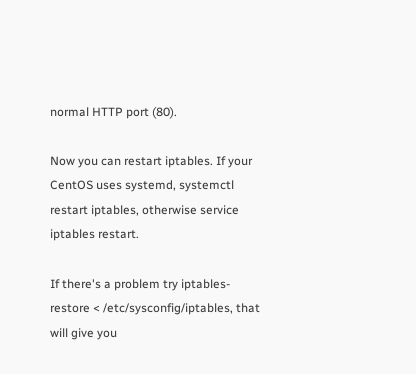normal HTTP port (80).

Now you can restart iptables. If your CentOS uses systemd, systemctl restart iptables, otherwise service iptables restart.

If there's a problem try iptables-restore < /etc/sysconfig/iptables, that will give you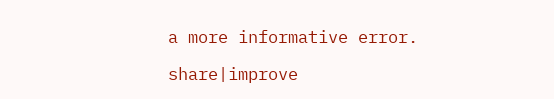a more informative error.

share|improve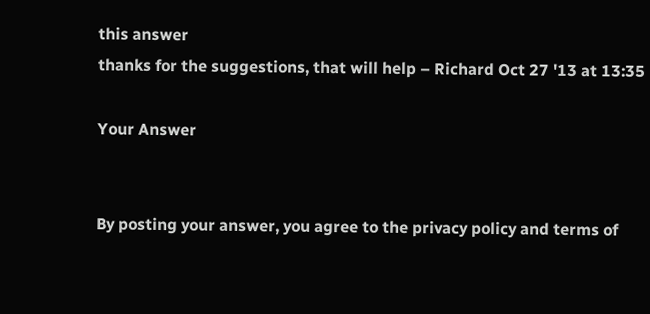this answer
thanks for the suggestions, that will help – Richard Oct 27 '13 at 13:35

Your Answer


By posting your answer, you agree to the privacy policy and terms of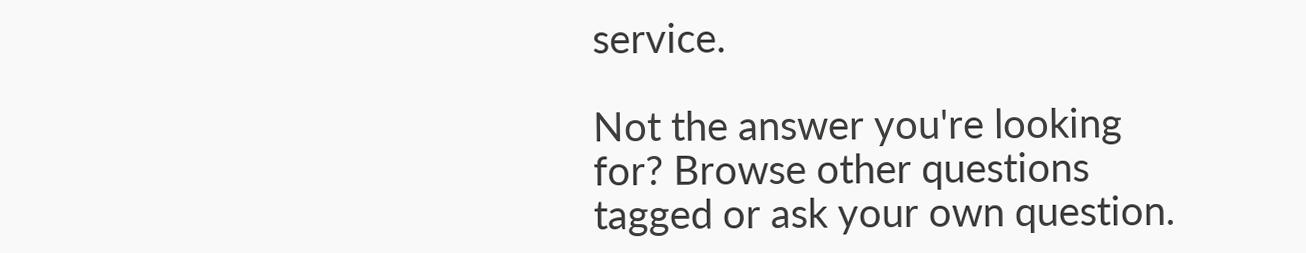service.

Not the answer you're looking for? Browse other questions tagged or ask your own question.